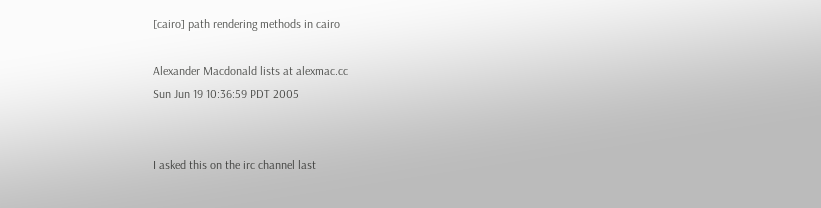[cairo] path rendering methods in cairo

Alexander Macdonald lists at alexmac.cc
Sun Jun 19 10:36:59 PDT 2005


I asked this on the irc channel last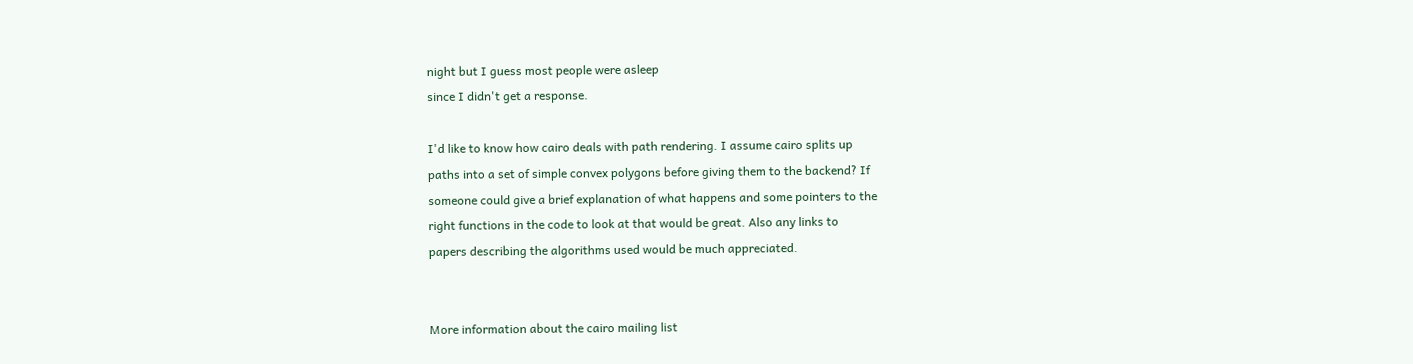night but I guess most people were asleep
since I didn't get a response.

I'd like to know how cairo deals with path rendering. I assume cairo splits up
paths into a set of simple convex polygons before giving them to the backend? If
someone could give a brief explanation of what happens and some pointers to the
right functions in the code to look at that would be great. Also any links to
papers describing the algorithms used would be much appreciated.


More information about the cairo mailing list